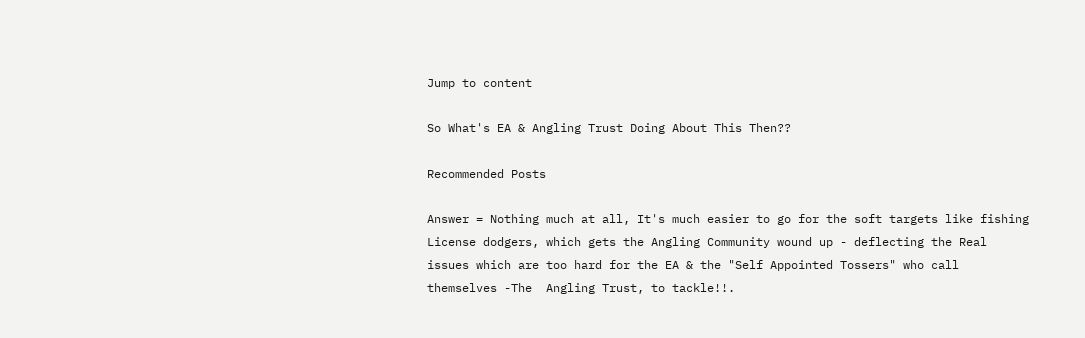Jump to content

So What's EA & Angling Trust Doing About This Then??

Recommended Posts

Answer = Nothing much at all, It's much easier to go for the soft targets like fishing License dodgers, which gets the Angling Community wound up - deflecting the Real issues which are too hard for the EA & the "Self Appointed Tossers" who call themselves -The  Angling Trust, to tackle!!.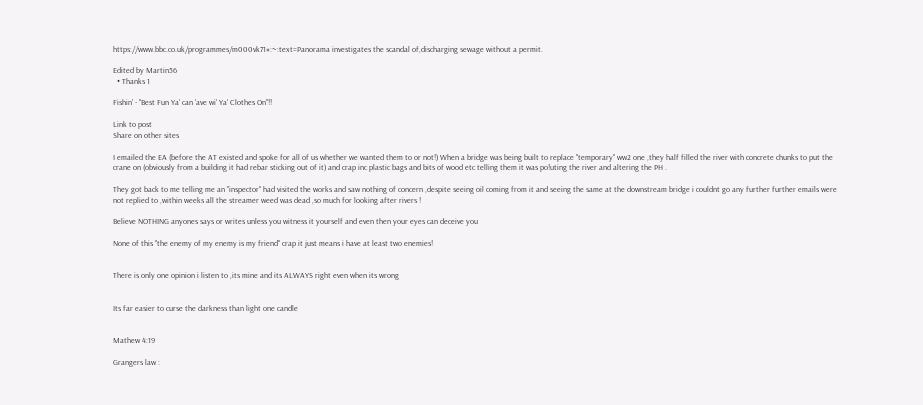https://www.bbc.co.uk/programmes/m000vk71#:~:text=Panorama investigates the scandal of,discharging sewage without a permit.

Edited by Martin56
  • Thanks 1

Fishin' - "Best Fun Ya' can 'ave wi' Ya' Clothes On"!!

Link to post
Share on other sites

I emailed the EA (before the AT existed and spoke for all of us whether we wanted them to or not!) When a bridge was being built to replace "temporary" ww2 one ,they half filled the river with concrete chunks to put the crane on (obviously from a building it had rebar sticking out of it) and crap inc plastic bags and bits of wood etc telling them it was po!uting the river and altering the PH .

They got back to me telling me an "inspector" had visited the works and saw nothing of concern ,despite seeing oil coming from it and seeing the same at the downstream bridge i couldnt go any further further emails were not replied to ,within weeks all the streamer weed was dead ,so much for looking after rivers !

Believe NOTHING anyones says or writes unless you witness it yourself and even then your eyes can deceive you

None of this "the enemy of my enemy is my friend" crap it just means i have at least two enemies!


There is only one opinion i listen to ,its mine and its ALWAYS right even when its wrong


Its far easier to curse the darkness than light one candle


Mathew 4:19

Grangers law :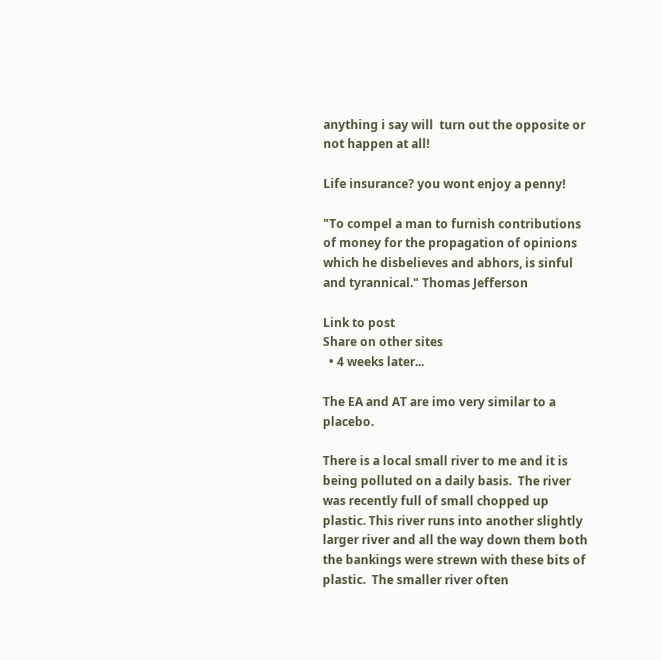anything i say will  turn out the opposite or not happen at all!

Life insurance? you wont enjoy a penny!

"To compel a man to furnish contributions of money for the propagation of opinions which he disbelieves and abhors, is sinful and tyrannical." Thomas Jefferson

Link to post
Share on other sites
  • 4 weeks later...

The EA and AT are imo very similar to a placebo.

There is a local small river to me and it is being polluted on a daily basis.  The river was recently full of small chopped up plastic. This river runs into another slightly larger river and all the way down them both the bankings were strewn with these bits of plastic.  The smaller river often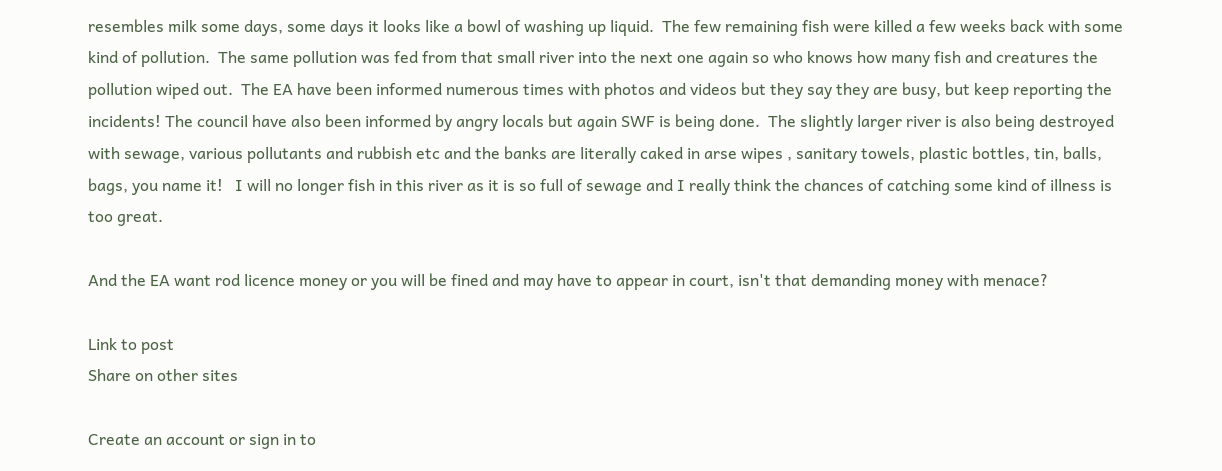resembles milk some days, some days it looks like a bowl of washing up liquid.  The few remaining fish were killed a few weeks back with some kind of pollution.  The same pollution was fed from that small river into the next one again so who knows how many fish and creatures the pollution wiped out.  The EA have been informed numerous times with photos and videos but they say they are busy, but keep reporting the incidents! The council have also been informed by angry locals but again SWF is being done.  The slightly larger river is also being destroyed with sewage, various pollutants and rubbish etc and the banks are literally caked in arse wipes , sanitary towels, plastic bottles, tin, balls, bags, you name it!   I will no longer fish in this river as it is so full of sewage and I really think the chances of catching some kind of illness is too great.

And the EA want rod licence money or you will be fined and may have to appear in court, isn't that demanding money with menace?

Link to post
Share on other sites

Create an account or sign in to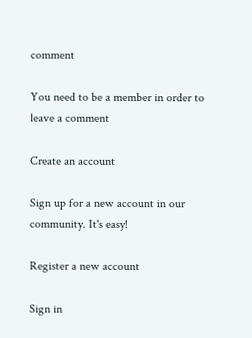comment

You need to be a member in order to leave a comment

Create an account

Sign up for a new account in our community. It's easy!

Register a new account

Sign in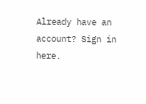Already have an account? Sign in here.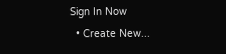Sign In Now
  • Create New...